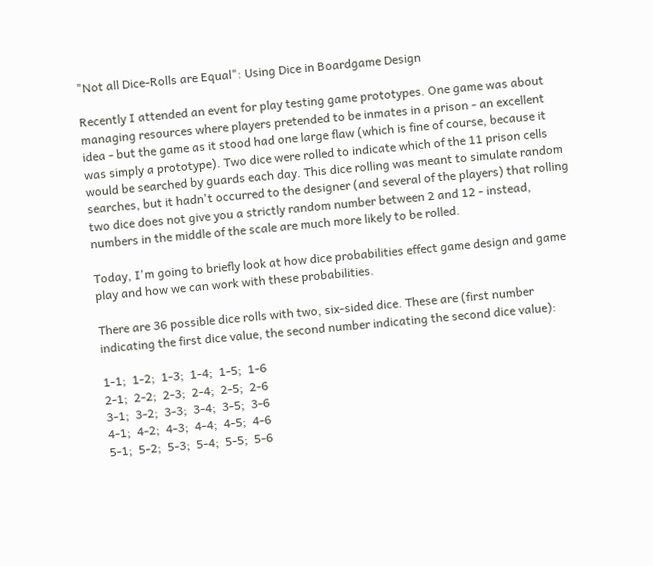"Not all Dice-Rolls are Equal": Using Dice in Boardgame Design

Recently I attended an event for play testing game prototypes. One game was about managing resources where players pretended to be inmates in a prison - an excellent idea - but the game as it stood had one large flaw (which is fine of course, because it was simply a prototype). Two dice were rolled to indicate which of the 11 prison cells would be searched by guards each day. This dice rolling was meant to simulate random searches, but it hadn't occurred to the designer (and several of the players) that rolling two dice does not give you a strictly random number between 2 and 12 - instead, numbers in the middle of the scale are much more likely to be rolled.

Today, I'm going to briefly look at how dice probabilities effect game design and game play and how we can work with these probabilities.

There are 36 possible dice rolls with two, six-sided dice. These are (first number indicating the first dice value, the second number indicating the second dice value):

1-1;  1-2;  1-3;  1-4;  1-5;  1-6
2-1;  2-2;  2-3;  2-4;  2-5;  2-6
3-1;  3-2;  3-3;  3-4;  3-5;  3-6
4-1;  4-2;  4-3;  4-4;  4-5;  4-6
5-1;  5-2;  5-3;  5-4;  5-5;  5-6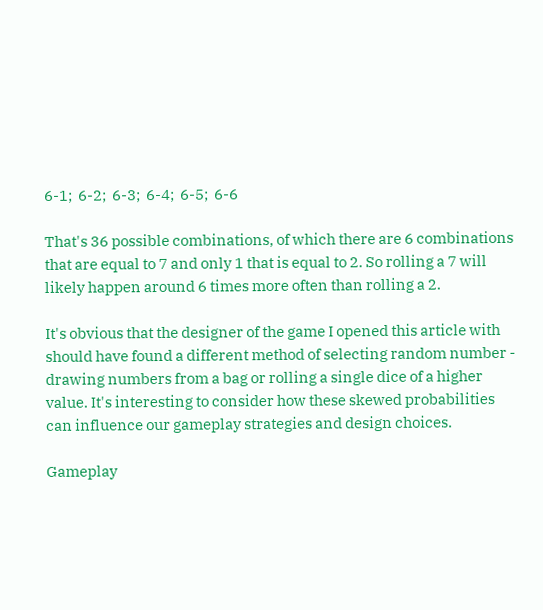6-1;  6-2;  6-3;  6-4;  6-5;  6-6

That's 36 possible combinations, of which there are 6 combinations that are equal to 7 and only 1 that is equal to 2. So rolling a 7 will likely happen around 6 times more often than rolling a 2.

It's obvious that the designer of the game I opened this article with should have found a different method of selecting random number - drawing numbers from a bag or rolling a single dice of a higher value. It's interesting to consider how these skewed probabilities can influence our gameplay strategies and design choices.

Gameplay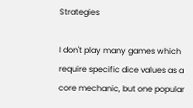Strategies

I don't play many games which require specific dice values as a core mechanic, but one popular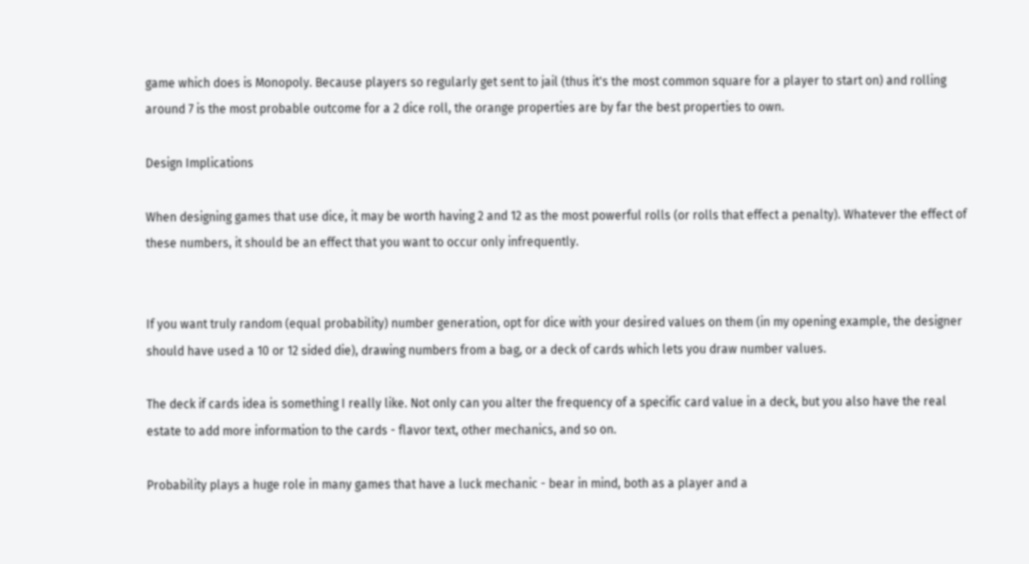game which does is Monopoly. Because players so regularly get sent to jail (thus it's the most common square for a player to start on) and rolling around 7 is the most probable outcome for a 2 dice roll, the orange properties are by far the best properties to own.

Design Implications

When designing games that use dice, it may be worth having 2 and 12 as the most powerful rolls (or rolls that effect a penalty). Whatever the effect of these numbers, it should be an effect that you want to occur only infrequently.


If you want truly random (equal probability) number generation, opt for dice with your desired values on them (in my opening example, the designer should have used a 10 or 12 sided die), drawing numbers from a bag, or a deck of cards which lets you draw number values.

The deck if cards idea is something I really like. Not only can you alter the frequency of a specific card value in a deck, but you also have the real estate to add more information to the cards - flavor text, other mechanics, and so on.

Probability plays a huge role in many games that have a luck mechanic - bear in mind, both as a player and a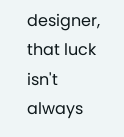designer, that luck isn't always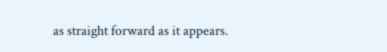as straight forward as it appears.